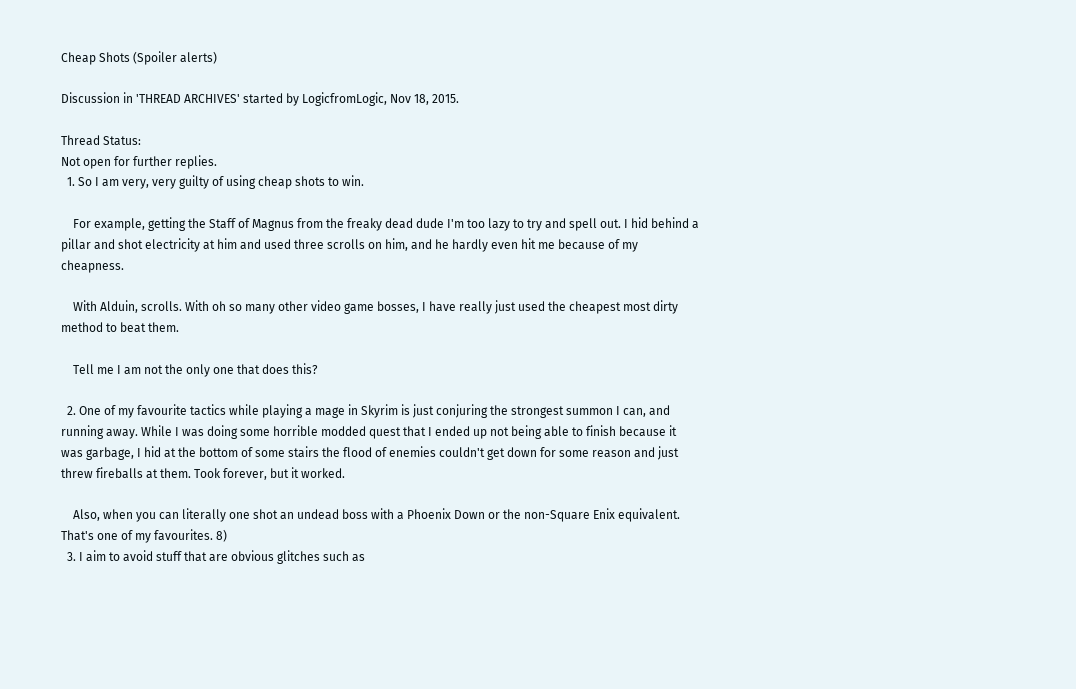Cheap Shots (Spoiler alerts)

Discussion in 'THREAD ARCHIVES' started by LogicfromLogic, Nov 18, 2015.

Thread Status:
Not open for further replies.
  1. So I am very, very guilty of using cheap shots to win.

    For example, getting the Staff of Magnus from the freaky dead dude I'm too lazy to try and spell out. I hid behind a pillar and shot electricity at him and used three scrolls on him, and he hardly even hit me because of my cheapness.

    With Alduin, scrolls. With oh so many other video game bosses, I have really just used the cheapest most dirty method to beat them.

    Tell me I am not the only one that does this?

  2. One of my favourite tactics while playing a mage in Skyrim is just conjuring the strongest summon I can, and running away. While I was doing some horrible modded quest that I ended up not being able to finish because it was garbage, I hid at the bottom of some stairs the flood of enemies couldn't get down for some reason and just threw fireballs at them. Took forever, but it worked.

    Also, when you can literally one shot an undead boss with a Phoenix Down or the non-Square Enix equivalent. That's one of my favourites. 8)
  3. I aim to avoid stuff that are obvious glitches such as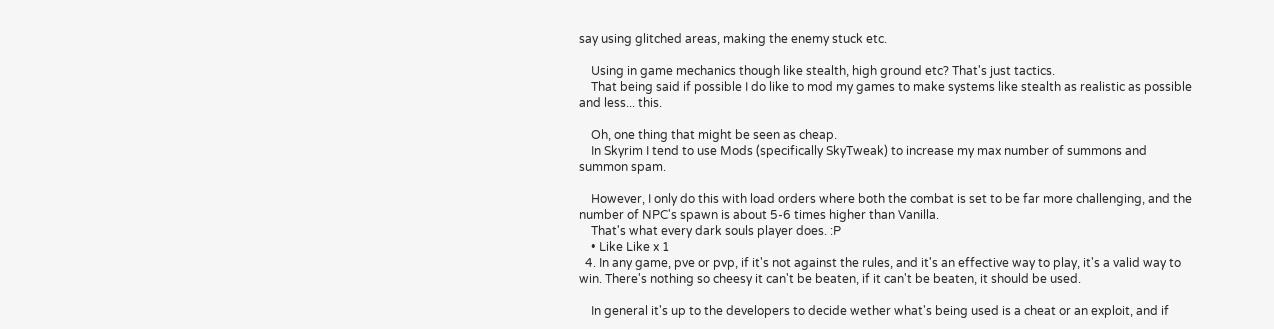say using glitched areas, making the enemy stuck etc.

    Using in game mechanics though like stealth, high ground etc? That's just tactics.
    That being said if possible I do like to mod my games to make systems like stealth as realistic as possible and less... this.

    Oh, one thing that might be seen as cheap.
    In Skyrim I tend to use Mods (specifically SkyTweak) to increase my max number of summons and summon spam.

    However, I only do this with load orders where both the combat is set to be far more challenging, and the number of NPC's spawn is about 5-6 times higher than Vanilla.
    That's what every dark souls player does. :P
    • Like Like x 1
  4. In any game, pve or pvp, if it's not against the rules, and it's an effective way to play, it's a valid way to win. There's nothing so cheesy it can't be beaten, if it can't be beaten, it should be used.

    In general it's up to the developers to decide wether what's being used is a cheat or an exploit, and if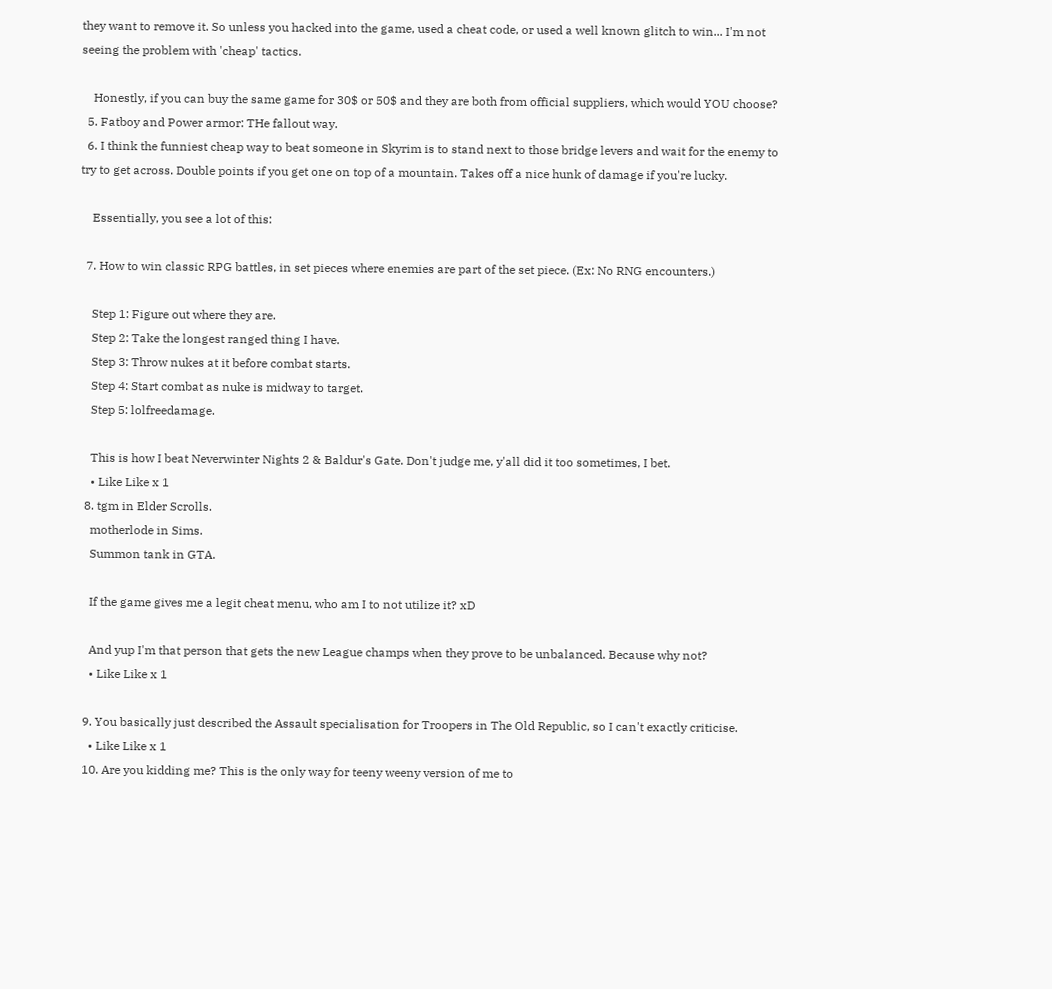they want to remove it. So unless you hacked into the game, used a cheat code, or used a well known glitch to win... I'm not seeing the problem with 'cheap' tactics.

    Honestly, if you can buy the same game for 30$ or 50$ and they are both from official suppliers, which would YOU choose?
  5. Fatboy and Power armor: THe fallout way.
  6. I think the funniest cheap way to beat someone in Skyrim is to stand next to those bridge levers and wait for the enemy to try to get across. Double points if you get one on top of a mountain. Takes off a nice hunk of damage if you're lucky.

    Essentially, you see a lot of this:

  7. How to win classic RPG battles, in set pieces where enemies are part of the set piece. (Ex: No RNG encounters.)

    Step 1: Figure out where they are.
    Step 2: Take the longest ranged thing I have.
    Step 3: Throw nukes at it before combat starts.
    Step 4: Start combat as nuke is midway to target.
    Step 5: lolfreedamage.

    This is how I beat Neverwinter Nights 2 & Baldur's Gate. Don't judge me, y'all did it too sometimes, I bet.
    • Like Like x 1
  8. tgm in Elder Scrolls.
    motherlode in Sims.
    Summon tank in GTA.

    If the game gives me a legit cheat menu, who am I to not utilize it? xD

    And yup I'm that person that gets the new League champs when they prove to be unbalanced. Because why not?
    • Like Like x 1

  9. You basically just described the Assault specialisation for Troopers in The Old Republic, so I can't exactly criticise.
    • Like Like x 1
  10. Are you kidding me? This is the only way for teeny weeny version of me to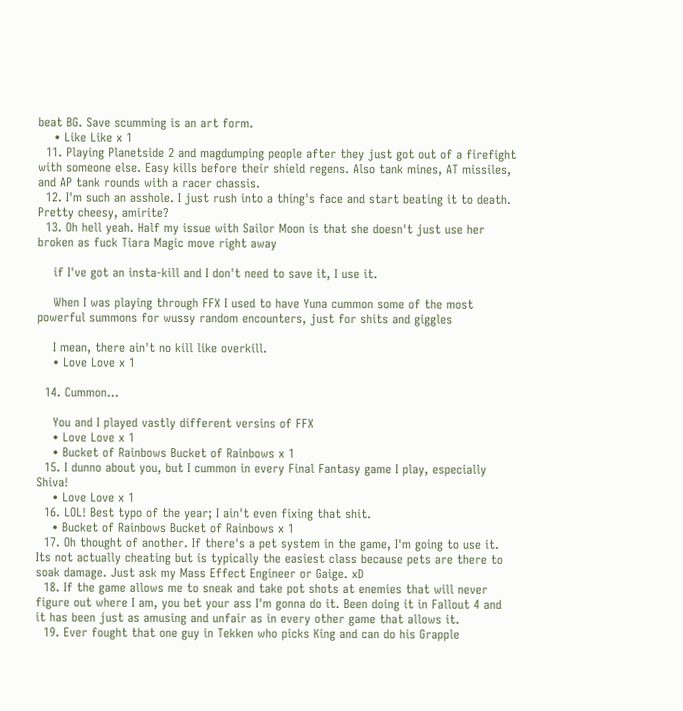beat BG. Save scumming is an art form.
    • Like Like x 1
  11. Playing Planetside 2 and magdumping people after they just got out of a firefight with someone else. Easy kills before their shield regens. Also tank mines, AT missiles, and AP tank rounds with a racer chassis.
  12. I'm such an asshole. I just rush into a thing's face and start beating it to death. Pretty cheesy, amirite?
  13. Oh hell yeah. Half my issue with Sailor Moon is that she doesn't just use her broken as fuck Tiara Magic move right away

    if I've got an insta-kill and I don't need to save it, I use it.

    When I was playing through FFX I used to have Yuna cummon some of the most powerful summons for wussy random encounters, just for shits and giggles

    I mean, there ain't no kill like overkill.
    • Love Love x 1

  14. Cummon...

    You and I played vastly different versins of FFX
    • Love Love x 1
    • Bucket of Rainbows Bucket of Rainbows x 1
  15. I dunno about you, but I cummon in every Final Fantasy game I play, especially Shiva!
    • Love Love x 1
  16. LOL! Best typo of the year; I ain't even fixing that shit.
    • Bucket of Rainbows Bucket of Rainbows x 1
  17. Oh thought of another. If there's a pet system in the game, I'm going to use it. Its not actually cheating but is typically the easiest class because pets are there to soak damage. Just ask my Mass Effect Engineer or Gaige. xD
  18. If the game allows me to sneak and take pot shots at enemies that will never figure out where I am, you bet your ass I'm gonna do it. Been doing it in Fallout 4 and it has been just as amusing and unfair as in every other game that allows it.
  19. Ever fought that one guy in Tekken who picks King and can do his Grapple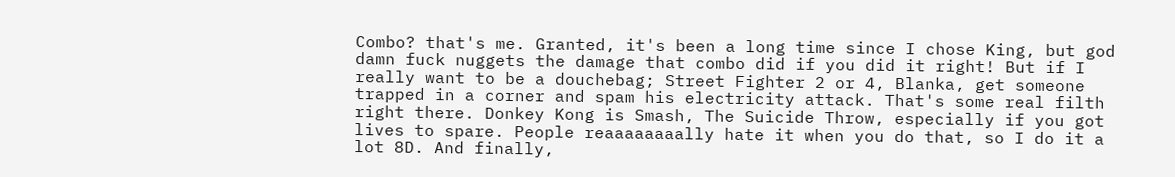Combo? that's me. Granted, it's been a long time since I chose King, but god damn fuck nuggets the damage that combo did if you did it right! But if I really want to be a douchebag; Street Fighter 2 or 4, Blanka, get someone trapped in a corner and spam his electricity attack. That's some real filth right there. Donkey Kong is Smash, The Suicide Throw, especially if you got lives to spare. People reaaaaaaaally hate it when you do that, so I do it a lot 8D. And finally,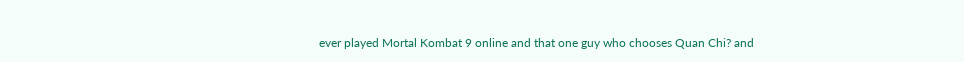ever played Mortal Kombat 9 online and that one guy who chooses Quan Chi? and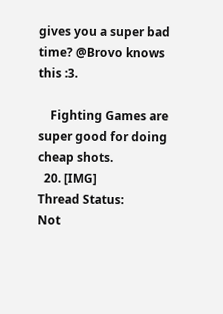gives you a super bad time? @Brovo knows this :3.

    Fighting Games are super good for doing cheap shots.
  20. [IMG]
Thread Status:
Not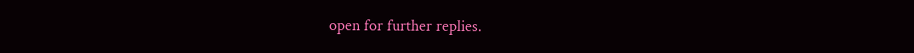open for further replies.